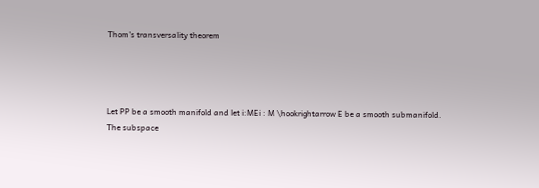Thom's transversality theorem




Let PP be a smooth manifold and let i:MEi : M \hookrightarrow E be a smooth submanifold. The subspace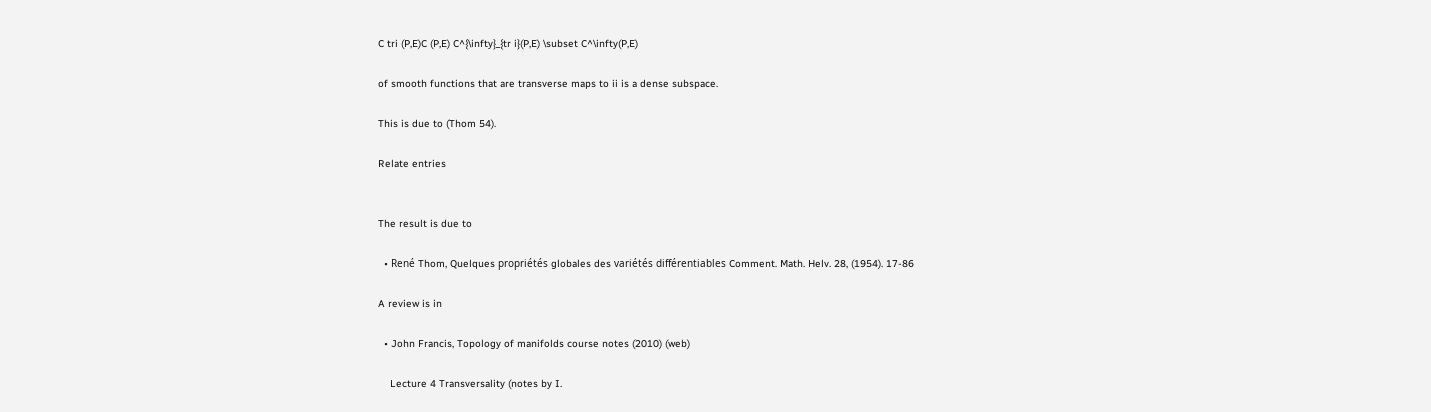C tri (P,E)C (P,E) C^{\infty}_{tr i}(P,E) \subset C^\infty(P,E)

of smooth functions that are transverse maps to ii is a dense subspace.

This is due to (Thom 54).

Relate entries


The result is due to

  • René Thom, Quelques propriétés globales des variétés différentiables Comment. Math. Helv. 28, (1954). 17-86

A review is in

  • John Francis, Topology of manifolds course notes (2010) (web)

    Lecture 4 Transversality (notes by I.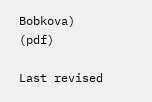Bobkova) (pdf)

Last revised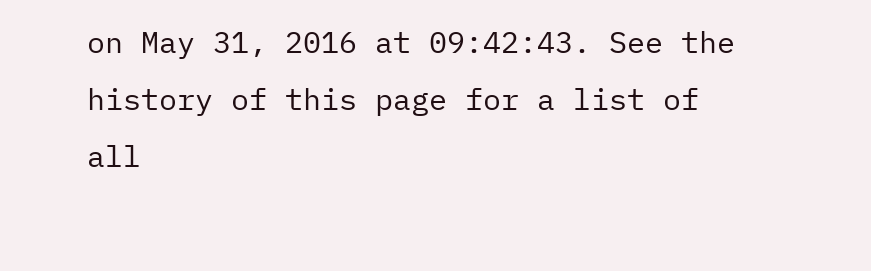on May 31, 2016 at 09:42:43. See the history of this page for a list of all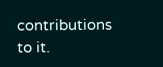contributions to it.